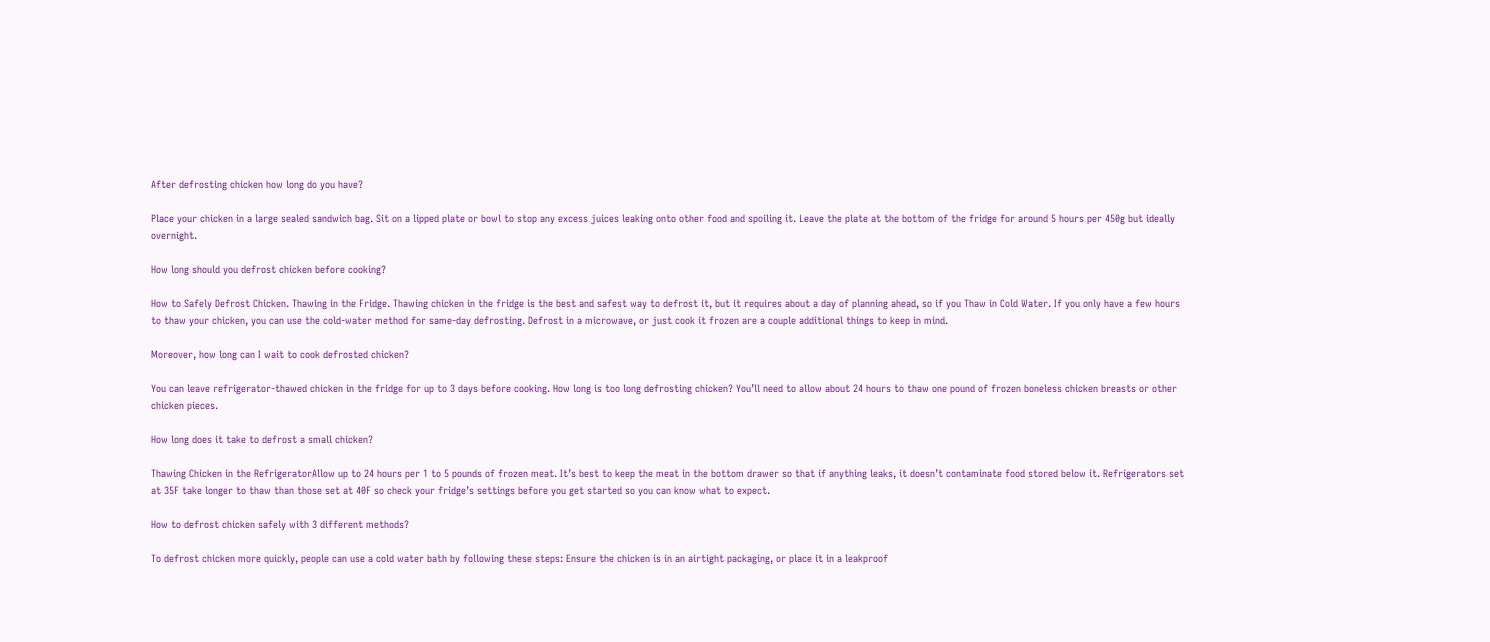After defrosting chicken how long do you have?

Place your chicken in a large sealed sandwich bag. Sit on a lipped plate or bowl to stop any excess juices leaking onto other food and spoiling it. Leave the plate at the bottom of the fridge for around 5 hours per 450g but ideally overnight.

How long should you defrost chicken before cooking?

How to Safely Defrost Chicken. Thawing in the Fridge. Thawing chicken in the fridge is the best and safest way to defrost it, but it requires about a day of planning ahead, so if you Thaw in Cold Water. If you only have a few hours to thaw your chicken, you can use the cold-water method for same-day defrosting. Defrost in a microwave, or just cook it frozen are a couple additional things to keep in mind.

Moreover, how long can I wait to cook defrosted chicken?

You can leave refrigerator-thawed chicken in the fridge for up to 3 days before cooking. How long is too long defrosting chicken? You’ll need to allow about 24 hours to thaw one pound of frozen boneless chicken breasts or other chicken pieces.

How long does it take to defrost a small chicken?

Thawing Chicken in the RefrigeratorAllow up to 24 hours per 1 to 5 pounds of frozen meat. It’s best to keep the meat in the bottom drawer so that if anything leaks, it doesn’t contaminate food stored below it. Refrigerators set at 35F take longer to thaw than those set at 40F so check your fridge’s settings before you get started so you can know what to expect.

How to defrost chicken safely with 3 different methods?

To defrost chicken more quickly, people can use a cold water bath by following these steps: Ensure the chicken is in an airtight packaging, or place it in a leakproof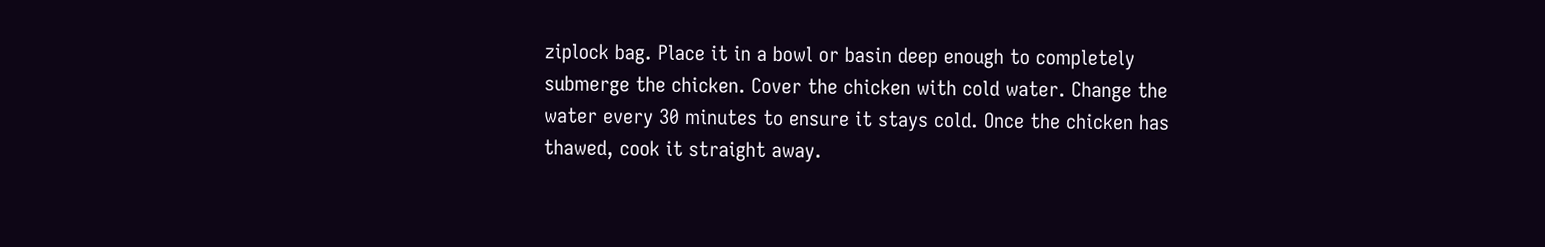ziplock bag. Place it in a bowl or basin deep enough to completely submerge the chicken. Cover the chicken with cold water. Change the water every 30 minutes to ensure it stays cold. Once the chicken has thawed, cook it straight away.